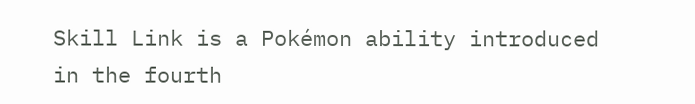Skill Link is a Pokémon ability introduced in the fourth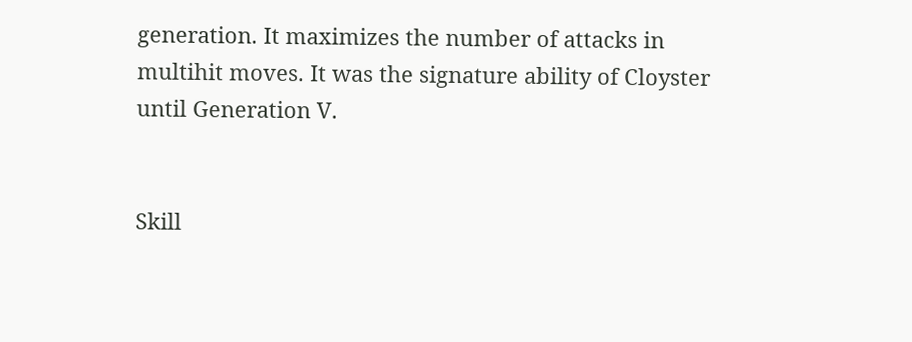generation. It maximizes the number of attacks in multihit moves. It was the signature ability of Cloyster until Generation V.


Skill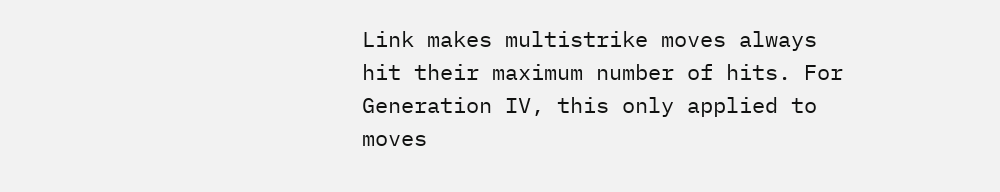Link makes multistrike moves always hit their maximum number of hits. For Generation IV, this only applied to moves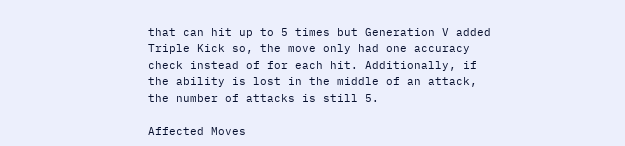that can hit up to 5 times but Generation V added Triple Kick so, the move only had one accuracy check instead of for each hit. Additionally, if the ability is lost in the middle of an attack, the number of attacks is still 5.

Affected Moves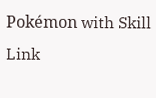Pokémon with Skill Link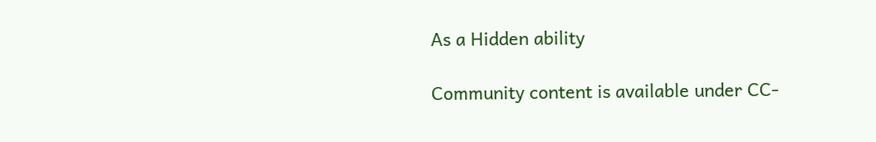As a Hidden ability

Community content is available under CC-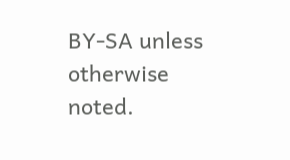BY-SA unless otherwise noted.